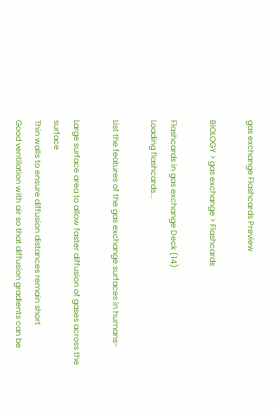gas exchange Flashcards Preview

BIOLOGY > gas exchange > Flashcards

Flashcards in gas exchange Deck (14)
Loading flashcards...

List the features of the gas exchange surfaces in humans-

Large surface area to allow faster diffusion of gases across the surface
Thin walls to ensure diffusion distances remain short
Good ventilation with air so that diffusion gradients can be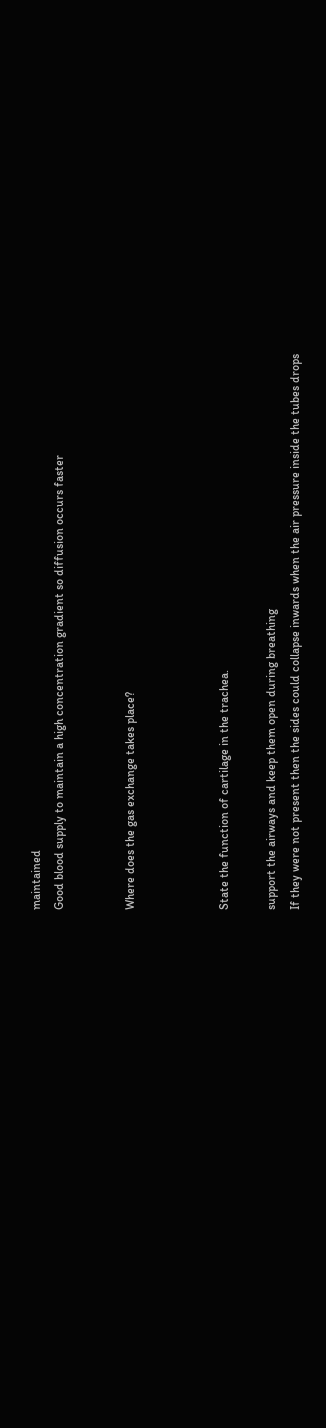maintained
Good blood supply to maintain a high concentration gradient so diffusion occurs faster


Where does the gas exchange takes place?



State the function of cartilage in the trachea.

support the airways and keep them open during breathing
If they were not present then the sides could collapse inwards when the air pressure inside the tubes drops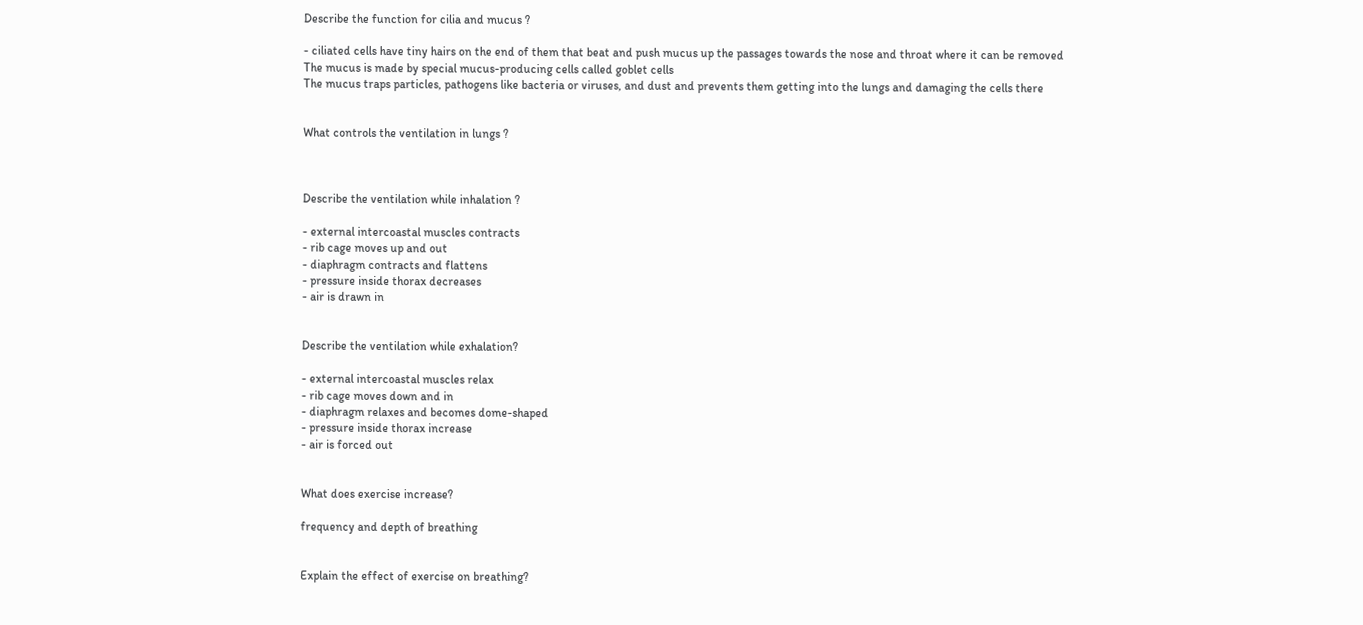Describe the function for cilia and mucus ?

- ciliated cells have tiny hairs on the end of them that beat and push mucus up the passages towards the nose and throat where it can be removed
The mucus is made by special mucus-producing cells called goblet cells
The mucus traps particles, pathogens like bacteria or viruses, and dust and prevents them getting into the lungs and damaging the cells there


What controls the ventilation in lungs ?



Describe the ventilation while inhalation ?

- external intercoastal muscles contracts
- rib cage moves up and out
- diaphragm contracts and flattens
- pressure inside thorax decreases
- air is drawn in


Describe the ventilation while exhalation?

- external intercoastal muscles relax
- rib cage moves down and in
- diaphragm relaxes and becomes dome-shaped
- pressure inside thorax increase
- air is forced out


What does exercise increase?

frequency and depth of breathing


Explain the effect of exercise on breathing?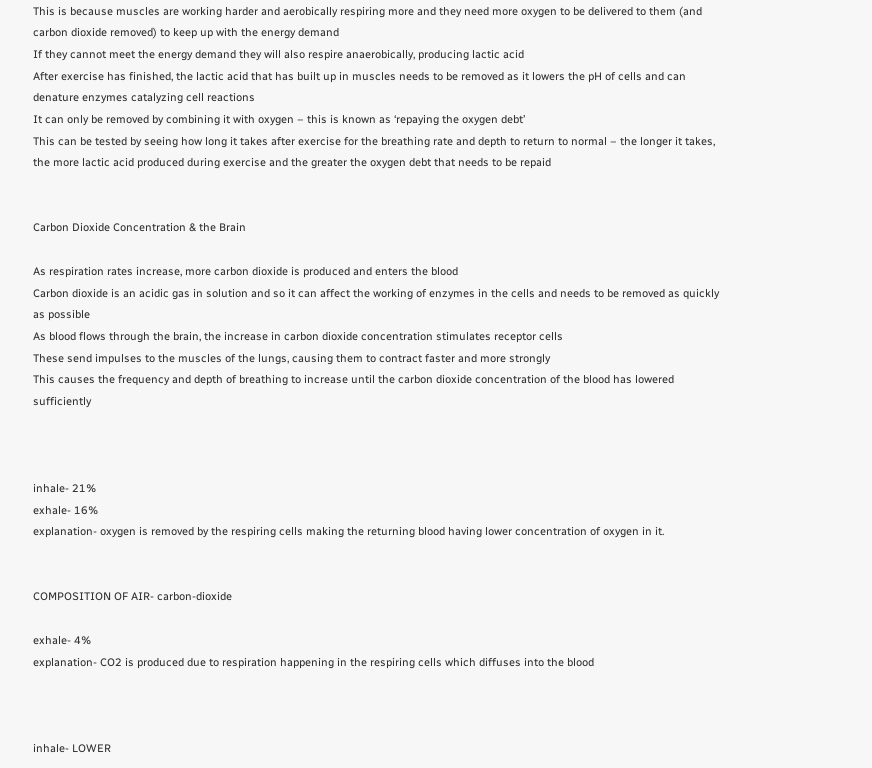This is because muscles are working harder and aerobically respiring more and they need more oxygen to be delivered to them (and carbon dioxide removed) to keep up with the energy demand
If they cannot meet the energy demand they will also respire anaerobically, producing lactic acid
After exercise has finished, the lactic acid that has built up in muscles needs to be removed as it lowers the pH of cells and can denature enzymes catalyzing cell reactions
It can only be removed by combining it with oxygen – this is known as ‘repaying the oxygen debt’
This can be tested by seeing how long it takes after exercise for the breathing rate and depth to return to normal – the longer it takes, the more lactic acid produced during exercise and the greater the oxygen debt that needs to be repaid


Carbon Dioxide Concentration & the Brain

As respiration rates increase, more carbon dioxide is produced and enters the blood
Carbon dioxide is an acidic gas in solution and so it can affect the working of enzymes in the cells and needs to be removed as quickly as possible
As blood flows through the brain, the increase in carbon dioxide concentration stimulates receptor cells
These send impulses to the muscles of the lungs, causing them to contract faster and more strongly
This causes the frequency and depth of breathing to increase until the carbon dioxide concentration of the blood has lowered sufficiently



inhale- 21%
exhale- 16%
explanation- oxygen is removed by the respiring cells making the returning blood having lower concentration of oxygen in it.


COMPOSITION OF AIR- carbon-dioxide

exhale- 4%
explanation- CO2 is produced due to respiration happening in the respiring cells which diffuses into the blood



inhale- LOWER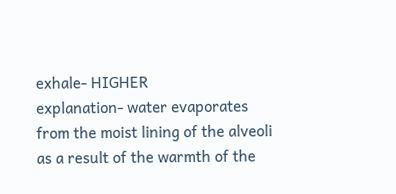exhale- HIGHER
explanation- water evaporates from the moist lining of the alveoli as a result of the warmth of the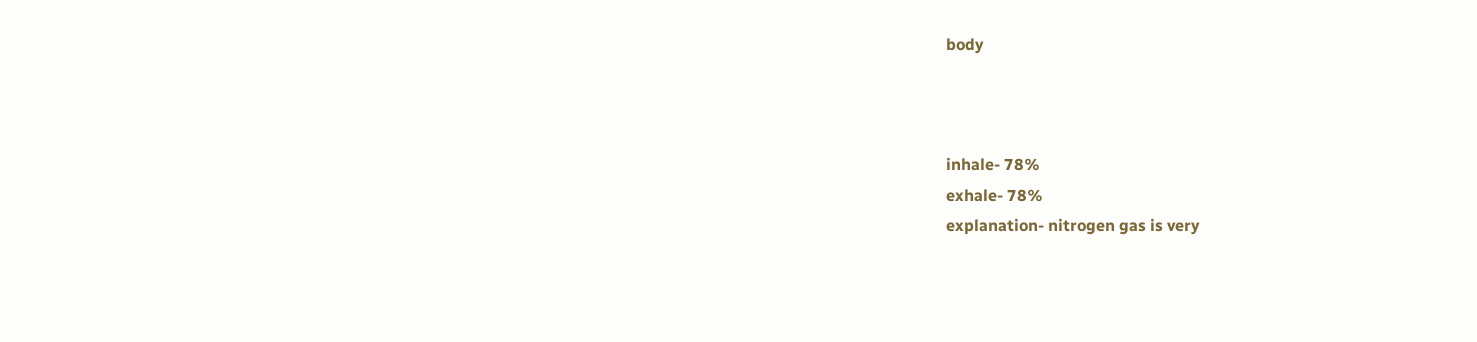body



inhale- 78%
exhale- 78%
explanation- nitrogen gas is very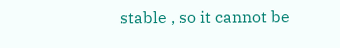stable , so it cannot be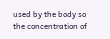used by the body so the concentration of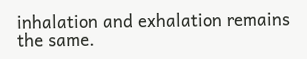inhalation and exhalation remains the same.